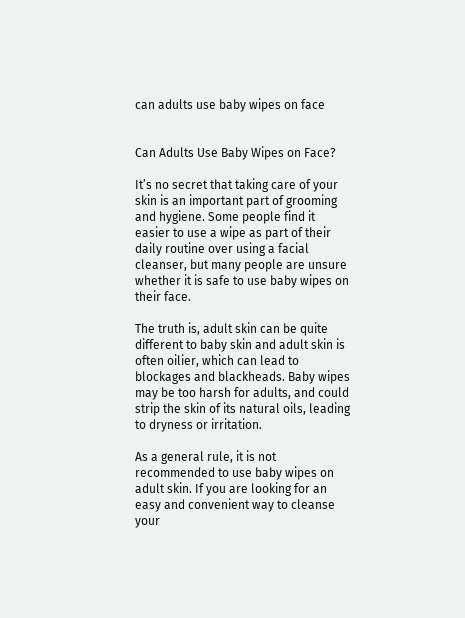can adults use baby wipes on face


Can Adults Use Baby Wipes on Face?

It’s no secret that taking care of your skin is an important part of grooming and hygiene. Some people find it easier to use a wipe as part of their daily routine over using a facial cleanser, but many people are unsure whether it is safe to use baby wipes on their face.

The truth is, adult skin can be quite different to baby skin and adult skin is often oilier, which can lead to blockages and blackheads. Baby wipes may be too harsh for adults, and could strip the skin of its natural oils, leading to dryness or irritation.

As a general rule, it is not recommended to use baby wipes on adult skin. If you are looking for an easy and convenient way to cleanse your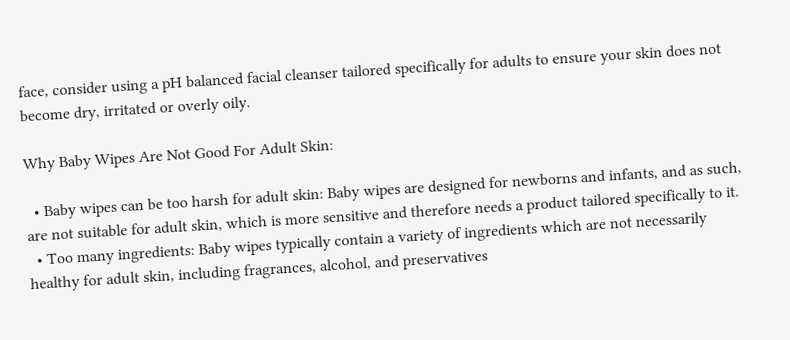face, consider using a pH balanced facial cleanser tailored specifically for adults to ensure your skin does not become dry, irritated or overly oily.

Why Baby Wipes Are Not Good For Adult Skin:

  • Baby wipes can be too harsh for adult skin: Baby wipes are designed for newborns and infants, and as such, are not suitable for adult skin, which is more sensitive and therefore needs a product tailored specifically to it.
  • Too many ingredients: Baby wipes typically contain a variety of ingredients which are not necessarily healthy for adult skin, including fragrances, alcohol, and preservatives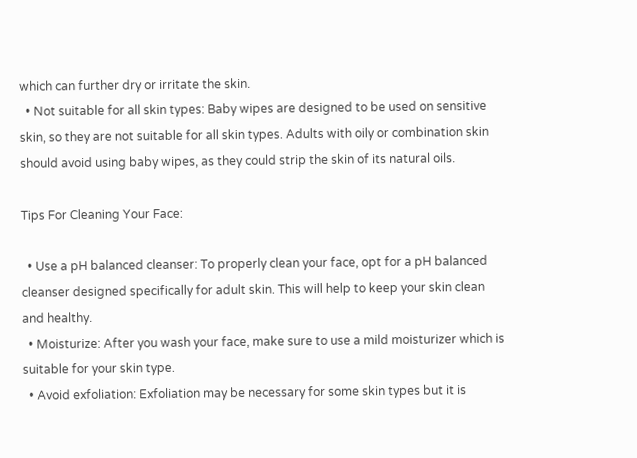which can further dry or irritate the skin.
  • Not suitable for all skin types: Baby wipes are designed to be used on sensitive skin, so they are not suitable for all skin types. Adults with oily or combination skin should avoid using baby wipes, as they could strip the skin of its natural oils.

Tips For Cleaning Your Face:

  • Use a pH balanced cleanser: To properly clean your face, opt for a pH balanced cleanser designed specifically for adult skin. This will help to keep your skin clean and healthy.
  • Moisturize: After you wash your face, make sure to use a mild moisturizer which is suitable for your skin type.
  • Avoid exfoliation: Exfoliation may be necessary for some skin types but it is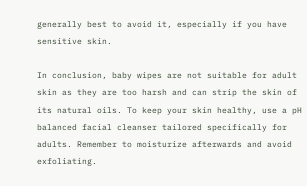generally best to avoid it, especially if you have sensitive skin.

In conclusion, baby wipes are not suitable for adult skin as they are too harsh and can strip the skin of its natural oils. To keep your skin healthy, use a pH balanced facial cleanser tailored specifically for adults. Remember to moisturize afterwards and avoid exfoliating.